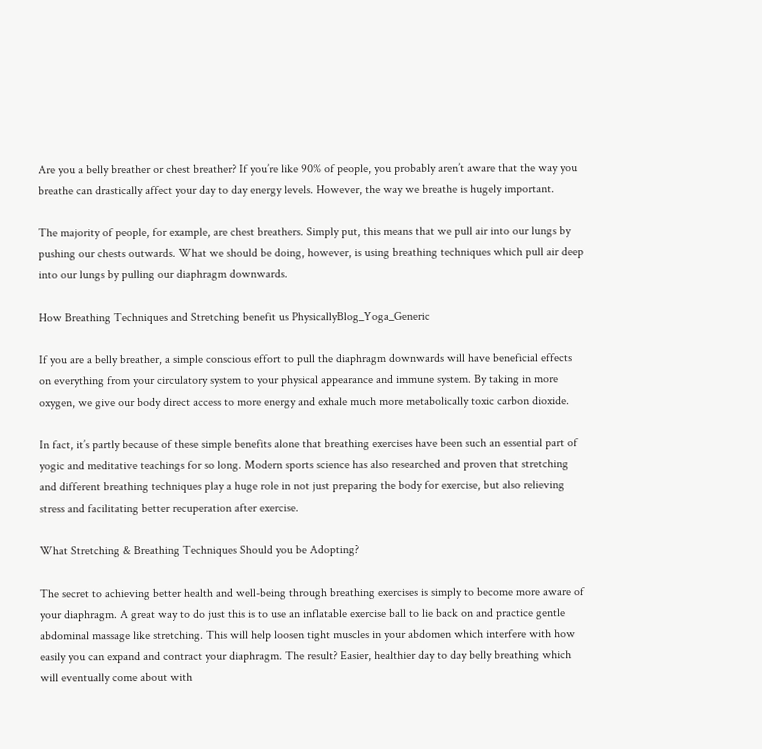Are you a belly breather or chest breather? If you’re like 90% of people, you probably aren’t aware that the way you breathe can drastically affect your day to day energy levels. However, the way we breathe is hugely important.

The majority of people, for example, are chest breathers. Simply put, this means that we pull air into our lungs by pushing our chests outwards. What we should be doing, however, is using breathing techniques which pull air deep into our lungs by pulling our diaphragm downwards.

How Breathing Techniques and Stretching benefit us PhysicallyBlog_Yoga_Generic

If you are a belly breather, a simple conscious effort to pull the diaphragm downwards will have beneficial effects on everything from your circulatory system to your physical appearance and immune system. By taking in more oxygen, we give our body direct access to more energy and exhale much more metabolically toxic carbon dioxide.

In fact, it’s partly because of these simple benefits alone that breathing exercises have been such an essential part of yogic and meditative teachings for so long. Modern sports science has also researched and proven that stretching and different breathing techniques play a huge role in not just preparing the body for exercise, but also relieving stress and facilitating better recuperation after exercise.

What Stretching & Breathing Techniques Should you be Adopting?

The secret to achieving better health and well-being through breathing exercises is simply to become more aware of your diaphragm. A great way to do just this is to use an inflatable exercise ball to lie back on and practice gentle abdominal massage like stretching. This will help loosen tight muscles in your abdomen which interfere with how easily you can expand and contract your diaphragm. The result? Easier, healthier day to day belly breathing which will eventually come about with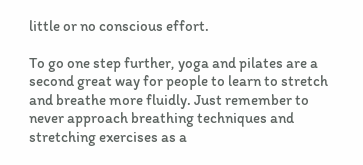little or no conscious effort.

To go one step further, yoga and pilates are a second great way for people to learn to stretch and breathe more fluidly. Just remember to never approach breathing techniques and stretching exercises as a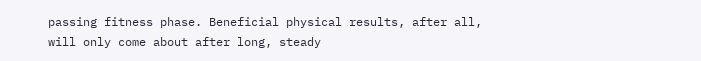passing fitness phase. Beneficial physical results, after all, will only come about after long, steady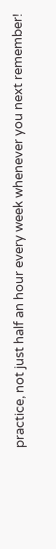practice, not just half an hour every week whenever you next remember!